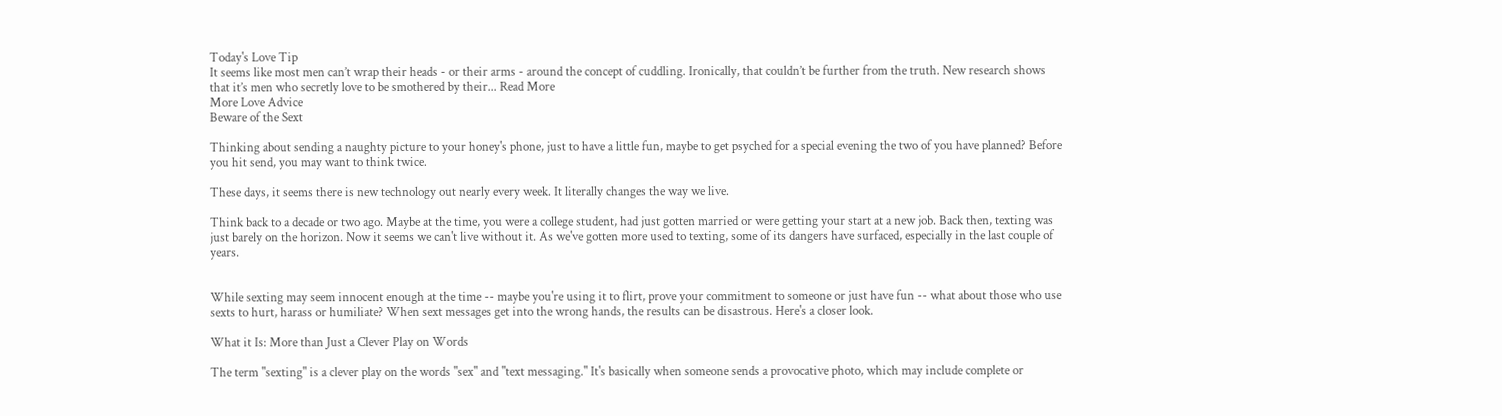Today's Love Tip
It seems like most men can’t wrap their heads - or their arms - around the concept of cuddling. Ironically, that couldn’t be further from the truth. New research shows that it’s men who secretly love to be smothered by their... Read More
More Love Advice
Beware of the Sext

Thinking about sending a naughty picture to your honey's phone, just to have a little fun, maybe to get psyched for a special evening the two of you have planned? Before you hit send, you may want to think twice.

These days, it seems there is new technology out nearly every week. It literally changes the way we live.

Think back to a decade or two ago. Maybe at the time, you were a college student, had just gotten married or were getting your start at a new job. Back then, texting was just barely on the horizon. Now it seems we can't live without it. As we've gotten more used to texting, some of its dangers have surfaced, especially in the last couple of years.


While sexting may seem innocent enough at the time -- maybe you're using it to flirt, prove your commitment to someone or just have fun -- what about those who use sexts to hurt, harass or humiliate? When sext messages get into the wrong hands, the results can be disastrous. Here's a closer look.

What it Is: More than Just a Clever Play on Words

The term "sexting" is a clever play on the words "sex" and "text messaging." It's basically when someone sends a provocative photo, which may include complete or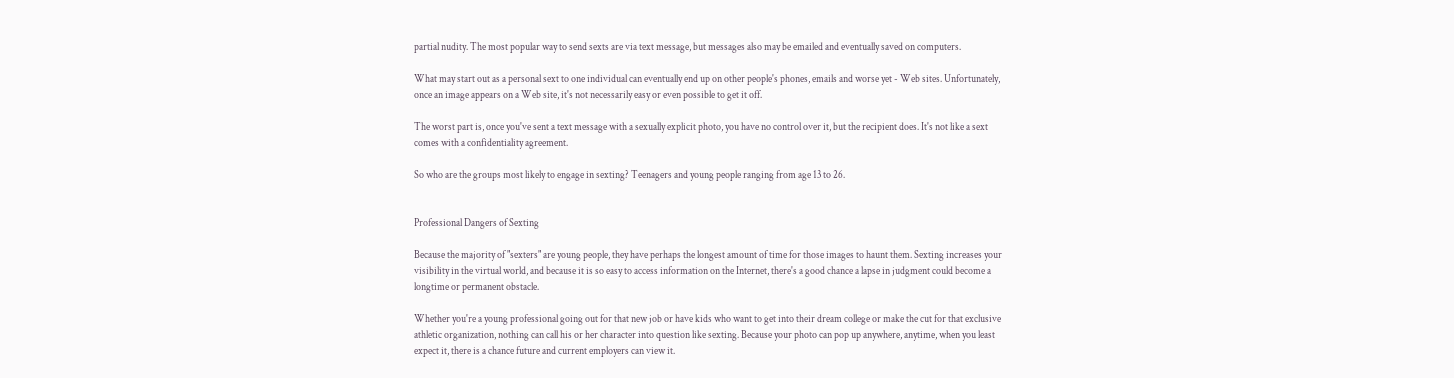partial nudity. The most popular way to send sexts are via text message, but messages also may be emailed and eventually saved on computers.

What may start out as a personal sext to one individual can eventually end up on other people's phones, emails and worse yet - Web sites. Unfortunately, once an image appears on a Web site, it's not necessarily easy or even possible to get it off.

The worst part is, once you've sent a text message with a sexually explicit photo, you have no control over it, but the recipient does. It's not like a sext comes with a confidentiality agreement.

So who are the groups most likely to engage in sexting? Teenagers and young people ranging from age 13 to 26.


Professional Dangers of Sexting

Because the majority of "sexters" are young people, they have perhaps the longest amount of time for those images to haunt them. Sexting increases your visibility in the virtual world, and because it is so easy to access information on the Internet, there's a good chance a lapse in judgment could become a longtime or permanent obstacle.

Whether you're a young professional going out for that new job or have kids who want to get into their dream college or make the cut for that exclusive athletic organization, nothing can call his or her character into question like sexting. Because your photo can pop up anywhere, anytime, when you least expect it, there is a chance future and current employers can view it.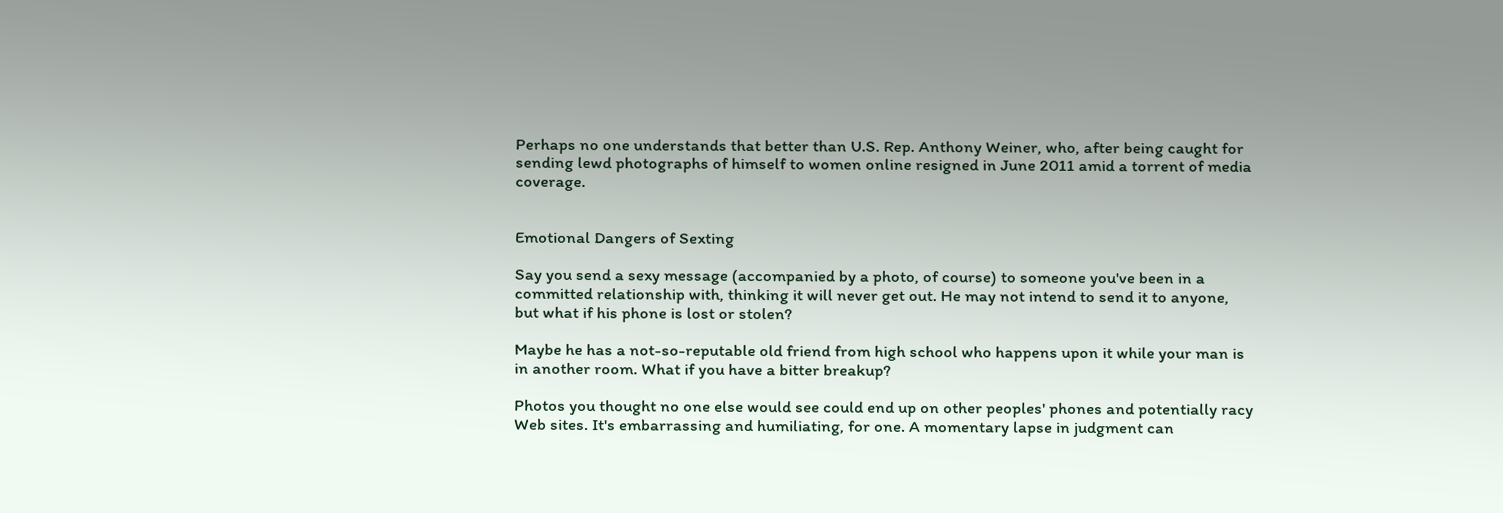Perhaps no one understands that better than U.S. Rep. Anthony Weiner, who, after being caught for sending lewd photographs of himself to women online resigned in June 2011 amid a torrent of media coverage.


Emotional Dangers of Sexting

Say you send a sexy message (accompanied by a photo, of course) to someone you've been in a committed relationship with, thinking it will never get out. He may not intend to send it to anyone, but what if his phone is lost or stolen?

Maybe he has a not-so-reputable old friend from high school who happens upon it while your man is in another room. What if you have a bitter breakup?

Photos you thought no one else would see could end up on other peoples' phones and potentially racy Web sites. It's embarrassing and humiliating, for one. A momentary lapse in judgment can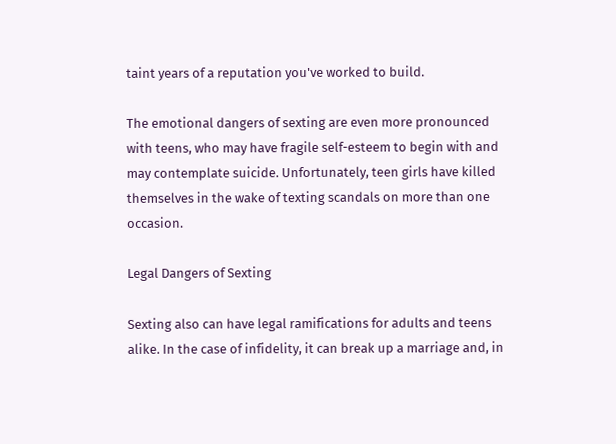taint years of a reputation you've worked to build.

The emotional dangers of sexting are even more pronounced with teens, who may have fragile self-esteem to begin with and may contemplate suicide. Unfortunately, teen girls have killed themselves in the wake of texting scandals on more than one occasion.

Legal Dangers of Sexting

Sexting also can have legal ramifications for adults and teens alike. In the case of infidelity, it can break up a marriage and, in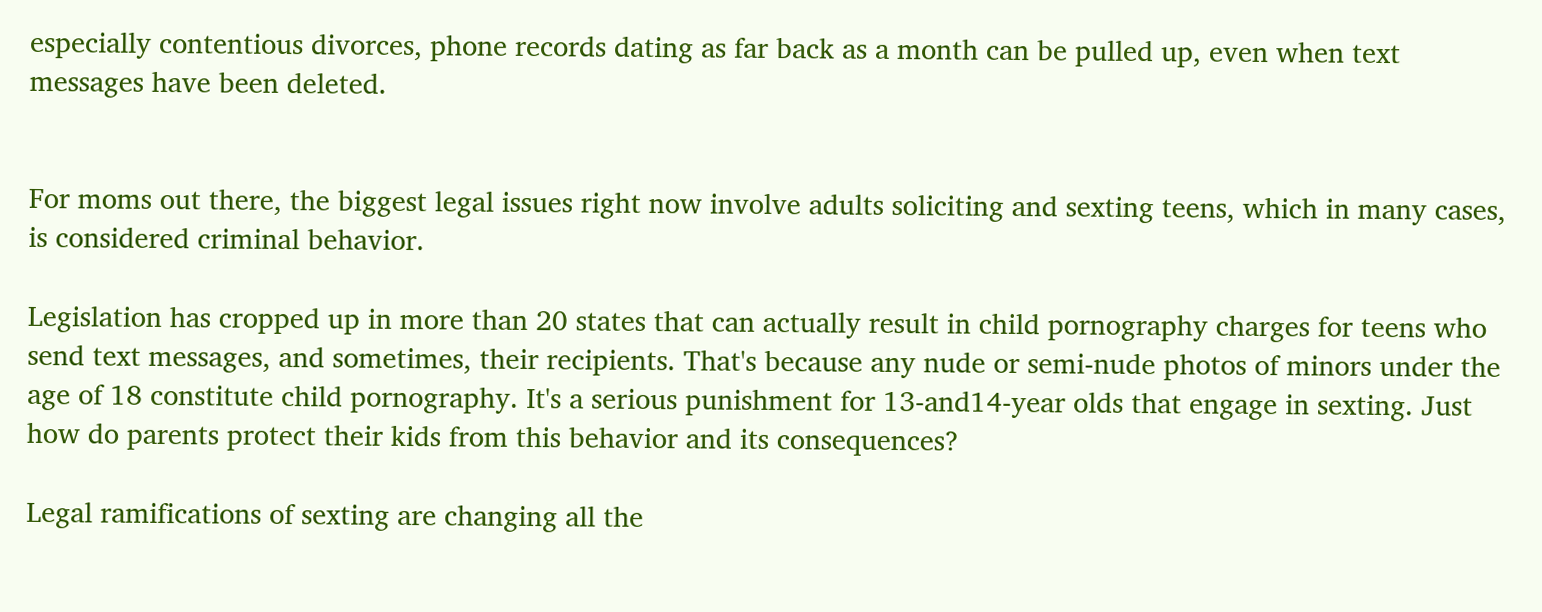especially contentious divorces, phone records dating as far back as a month can be pulled up, even when text messages have been deleted.


For moms out there, the biggest legal issues right now involve adults soliciting and sexting teens, which in many cases, is considered criminal behavior.

Legislation has cropped up in more than 20 states that can actually result in child pornography charges for teens who send text messages, and sometimes, their recipients. That's because any nude or semi-nude photos of minors under the age of 18 constitute child pornography. It's a serious punishment for 13-and14-year olds that engage in sexting. Just how do parents protect their kids from this behavior and its consequences?

Legal ramifications of sexting are changing all the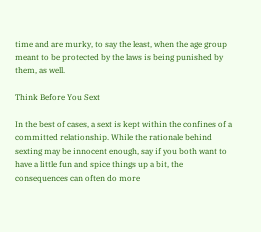time and are murky, to say the least, when the age group meant to be protected by the laws is being punished by them, as well.

Think Before You Sext

In the best of cases, a sext is kept within the confines of a committed relationship. While the rationale behind sexting may be innocent enough, say if you both want to have a little fun and spice things up a bit, the consequences can often do more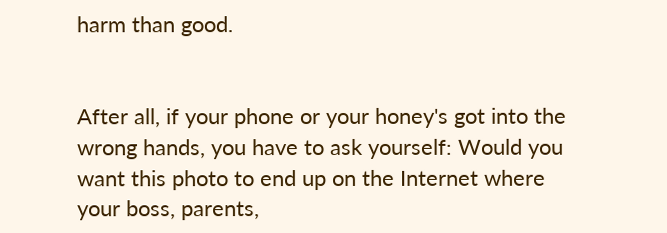harm than good.


After all, if your phone or your honey's got into the wrong hands, you have to ask yourself: Would you want this photo to end up on the Internet where your boss, parents,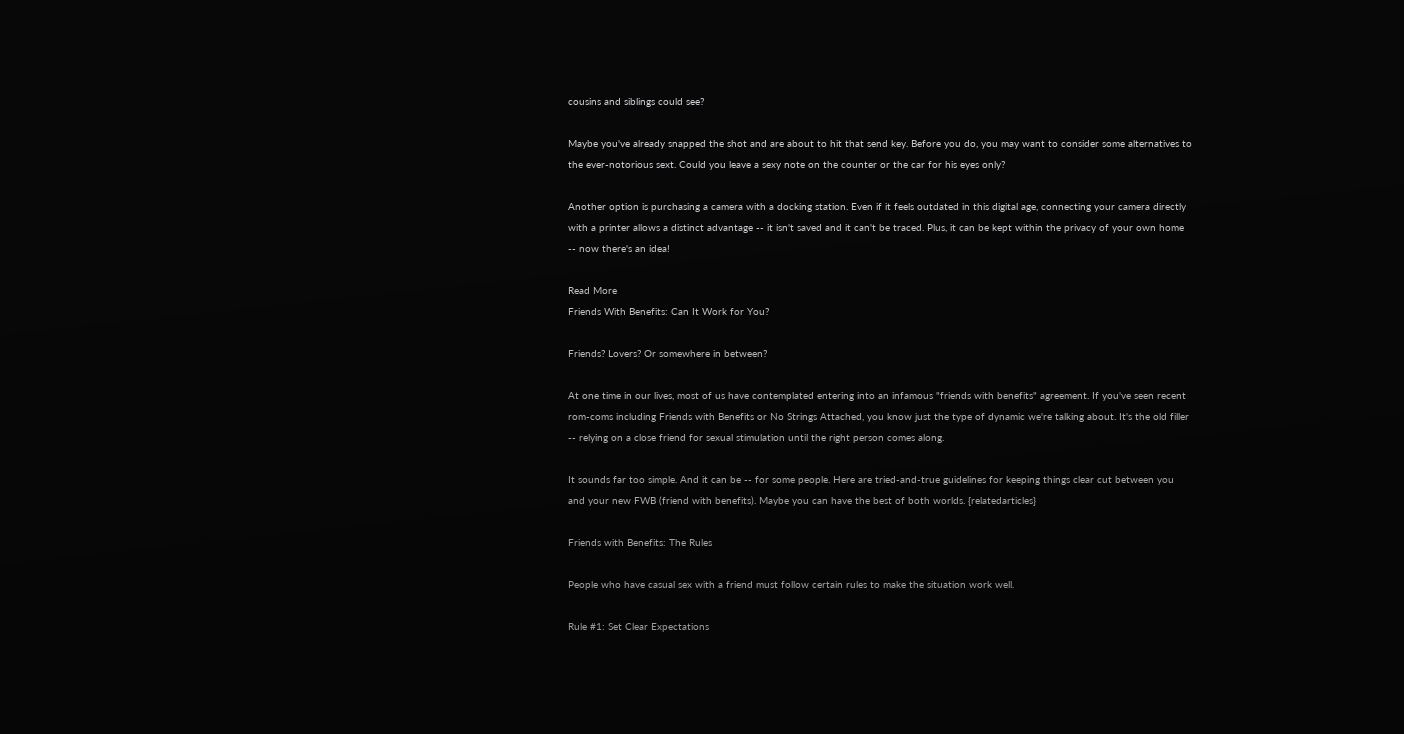cousins and siblings could see?

Maybe you've already snapped the shot and are about to hit that send key. Before you do, you may want to consider some alternatives to the ever-notorious sext. Could you leave a sexy note on the counter or the car for his eyes only?

Another option is purchasing a camera with a docking station. Even if it feels outdated in this digital age, connecting your camera directly with a printer allows a distinct advantage -- it isn't saved and it can't be traced. Plus, it can be kept within the privacy of your own home -- now there's an idea!

Read More
Friends With Benefits: Can It Work for You?

Friends? Lovers? Or somewhere in between?

At one time in our lives, most of us have contemplated entering into an infamous "friends with benefits" agreement. If you've seen recent rom-coms including Friends with Benefits or No Strings Attached, you know just the type of dynamic we're talking about. It's the old filler -- relying on a close friend for sexual stimulation until the right person comes along.

It sounds far too simple. And it can be -- for some people. Here are tried-and-true guidelines for keeping things clear cut between you and your new FWB (friend with benefits). Maybe you can have the best of both worlds. {relatedarticles}

Friends with Benefits: The Rules

People who have casual sex with a friend must follow certain rules to make the situation work well.

Rule #1: Set Clear Expectations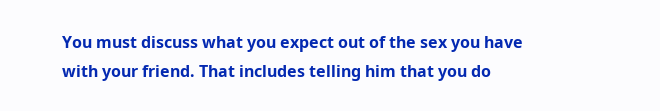You must discuss what you expect out of the sex you have with your friend. That includes telling him that you do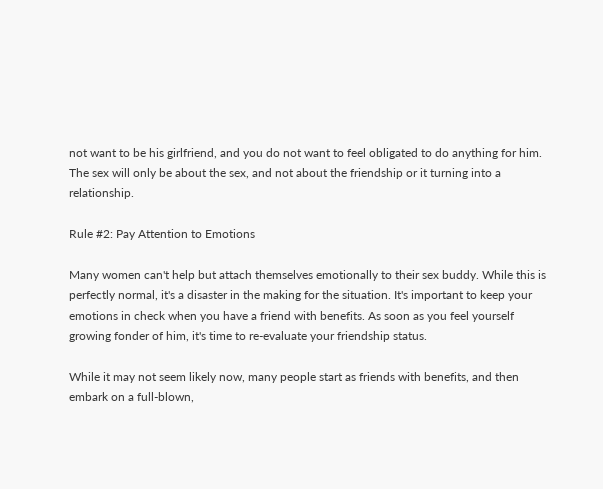not want to be his girlfriend, and you do not want to feel obligated to do anything for him. The sex will only be about the sex, and not about the friendship or it turning into a relationship.

Rule #2: Pay Attention to Emotions

Many women can't help but attach themselves emotionally to their sex buddy. While this is perfectly normal, it's a disaster in the making for the situation. It's important to keep your emotions in check when you have a friend with benefits. As soon as you feel yourself growing fonder of him, it's time to re-evaluate your friendship status.

While it may not seem likely now, many people start as friends with benefits, and then embark on a full-blown,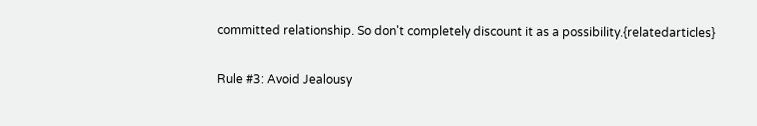committed relationship. So don't completely discount it as a possibility.{relatedarticles}

Rule #3: Avoid Jealousy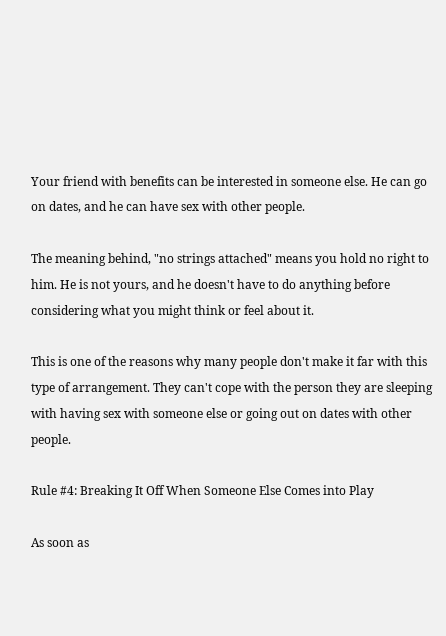Your friend with benefits can be interested in someone else. He can go on dates, and he can have sex with other people.

The meaning behind, "no strings attached" means you hold no right to him. He is not yours, and he doesn't have to do anything before considering what you might think or feel about it.

This is one of the reasons why many people don't make it far with this type of arrangement. They can't cope with the person they are sleeping with having sex with someone else or going out on dates with other people.

Rule #4: Breaking It Off When Someone Else Comes into Play

As soon as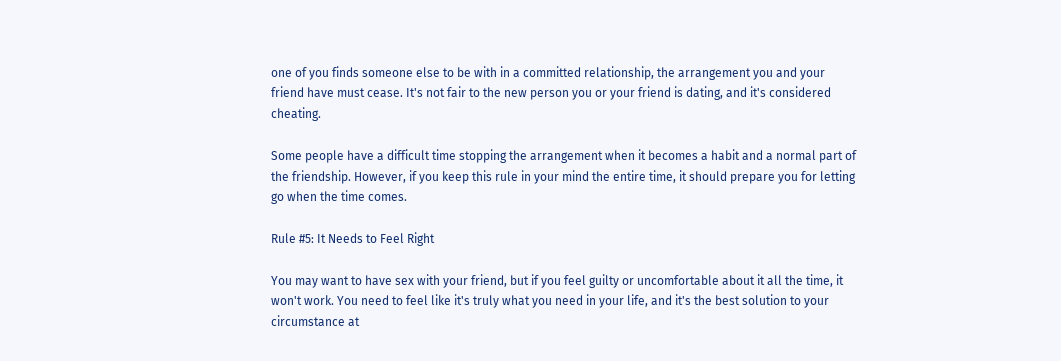one of you finds someone else to be with in a committed relationship, the arrangement you and your friend have must cease. It's not fair to the new person you or your friend is dating, and it's considered cheating.

Some people have a difficult time stopping the arrangement when it becomes a habit and a normal part of the friendship. However, if you keep this rule in your mind the entire time, it should prepare you for letting go when the time comes.

Rule #5: It Needs to Feel Right

You may want to have sex with your friend, but if you feel guilty or uncomfortable about it all the time, it won't work. You need to feel like it's truly what you need in your life, and it's the best solution to your circumstance at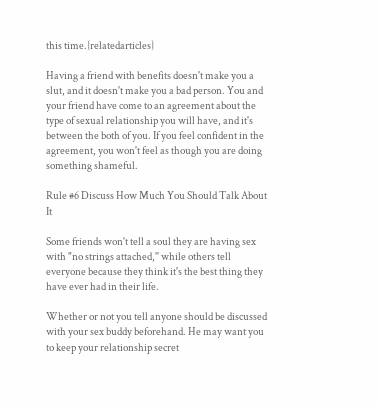this time.{relatedarticles}

Having a friend with benefits doesn't make you a slut, and it doesn't make you a bad person. You and your friend have come to an agreement about the type of sexual relationship you will have, and it's between the both of you. If you feel confident in the agreement, you won't feel as though you are doing something shameful.

Rule #6 Discuss How Much You Should Talk About It

Some friends won't tell a soul they are having sex with "no strings attached,'' while others tell everyone because they think it's the best thing they have ever had in their life.

Whether or not you tell anyone should be discussed with your sex buddy beforehand. He may want you to keep your relationship secret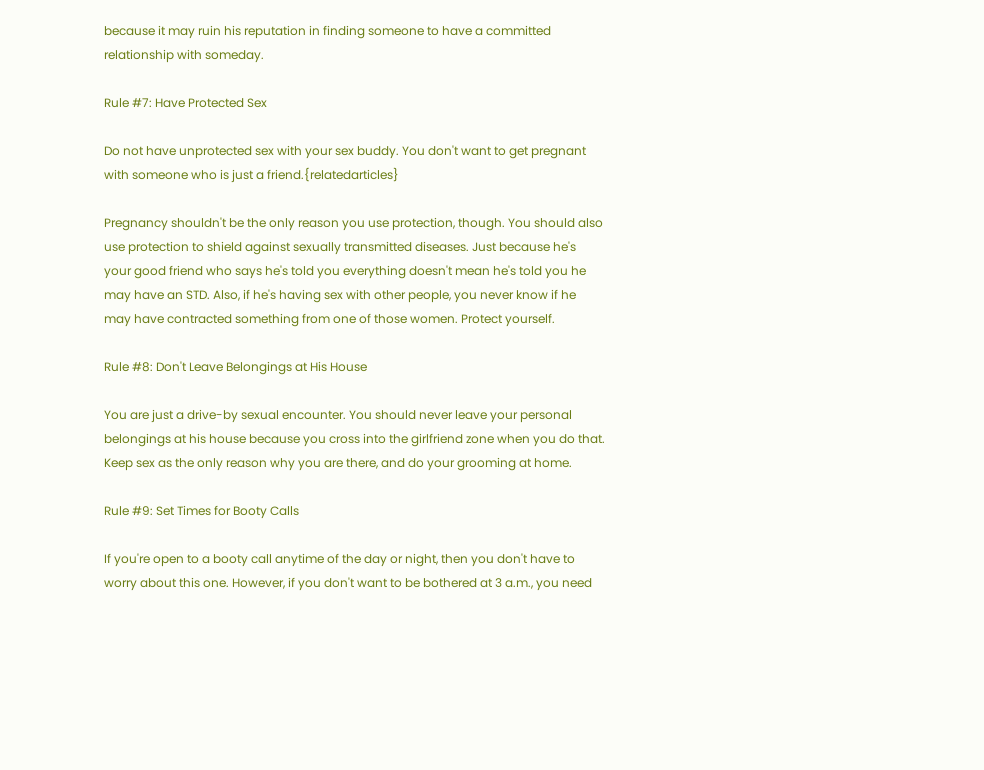because it may ruin his reputation in finding someone to have a committed relationship with someday.

Rule #7: Have Protected Sex

Do not have unprotected sex with your sex buddy. You don't want to get pregnant with someone who is just a friend.{relatedarticles}

Pregnancy shouldn't be the only reason you use protection, though. You should also use protection to shield against sexually transmitted diseases. Just because he's your good friend who says he's told you everything doesn't mean he's told you he may have an STD. Also, if he's having sex with other people, you never know if he may have contracted something from one of those women. Protect yourself.

Rule #8: Don't Leave Belongings at His House

You are just a drive-by sexual encounter. You should never leave your personal belongings at his house because you cross into the girlfriend zone when you do that. Keep sex as the only reason why you are there, and do your grooming at home.

Rule #9: Set Times for Booty Calls

If you're open to a booty call anytime of the day or night, then you don't have to worry about this one. However, if you don't want to be bothered at 3 a.m., you need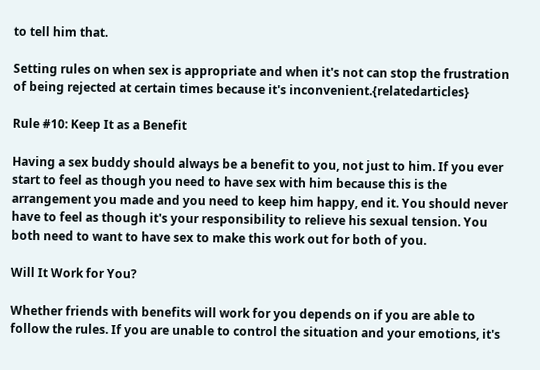to tell him that.

Setting rules on when sex is appropriate and when it's not can stop the frustration of being rejected at certain times because it's inconvenient.{relatedarticles}

Rule #10: Keep It as a Benefit

Having a sex buddy should always be a benefit to you, not just to him. If you ever start to feel as though you need to have sex with him because this is the arrangement you made and you need to keep him happy, end it. You should never have to feel as though it's your responsibility to relieve his sexual tension. You both need to want to have sex to make this work out for both of you.

Will It Work for You?

Whether friends with benefits will work for you depends on if you are able to follow the rules. If you are unable to control the situation and your emotions, it's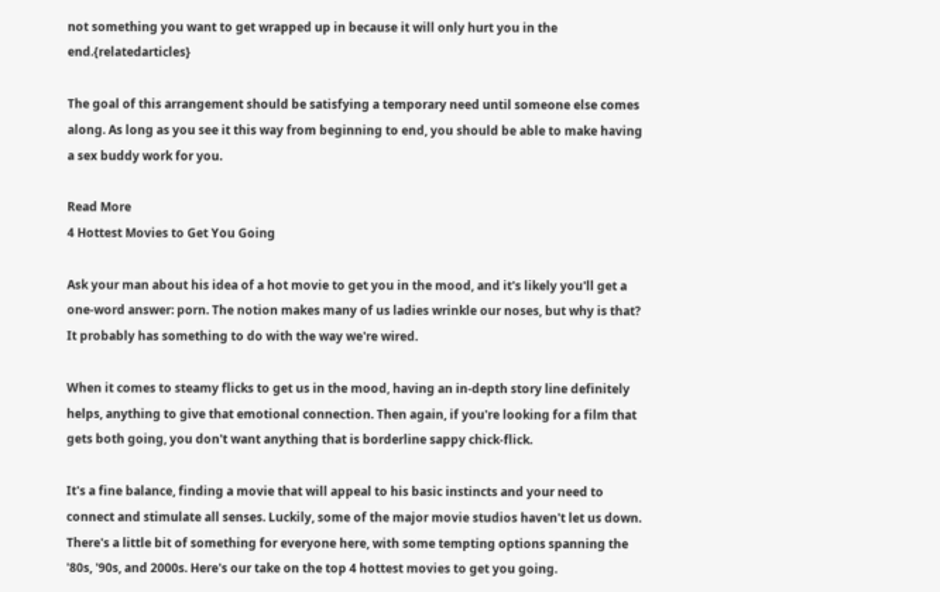not something you want to get wrapped up in because it will only hurt you in the end.{relatedarticles}

The goal of this arrangement should be satisfying a temporary need until someone else comes along. As long as you see it this way from beginning to end, you should be able to make having a sex buddy work for you.

Read More
4 Hottest Movies to Get You Going

Ask your man about his idea of a hot movie to get you in the mood, and it's likely you'll get a one-word answer: porn. The notion makes many of us ladies wrinkle our noses, but why is that? It probably has something to do with the way we're wired.

When it comes to steamy flicks to get us in the mood, having an in-depth story line definitely helps, anything to give that emotional connection. Then again, if you're looking for a film that gets both going, you don't want anything that is borderline sappy chick-flick.

It's a fine balance, finding a movie that will appeal to his basic instincts and your need to connect and stimulate all senses. Luckily, some of the major movie studios haven't let us down. There's a little bit of something for everyone here, with some tempting options spanning the '80s, '90s, and 2000s. Here's our take on the top 4 hottest movies to get you going.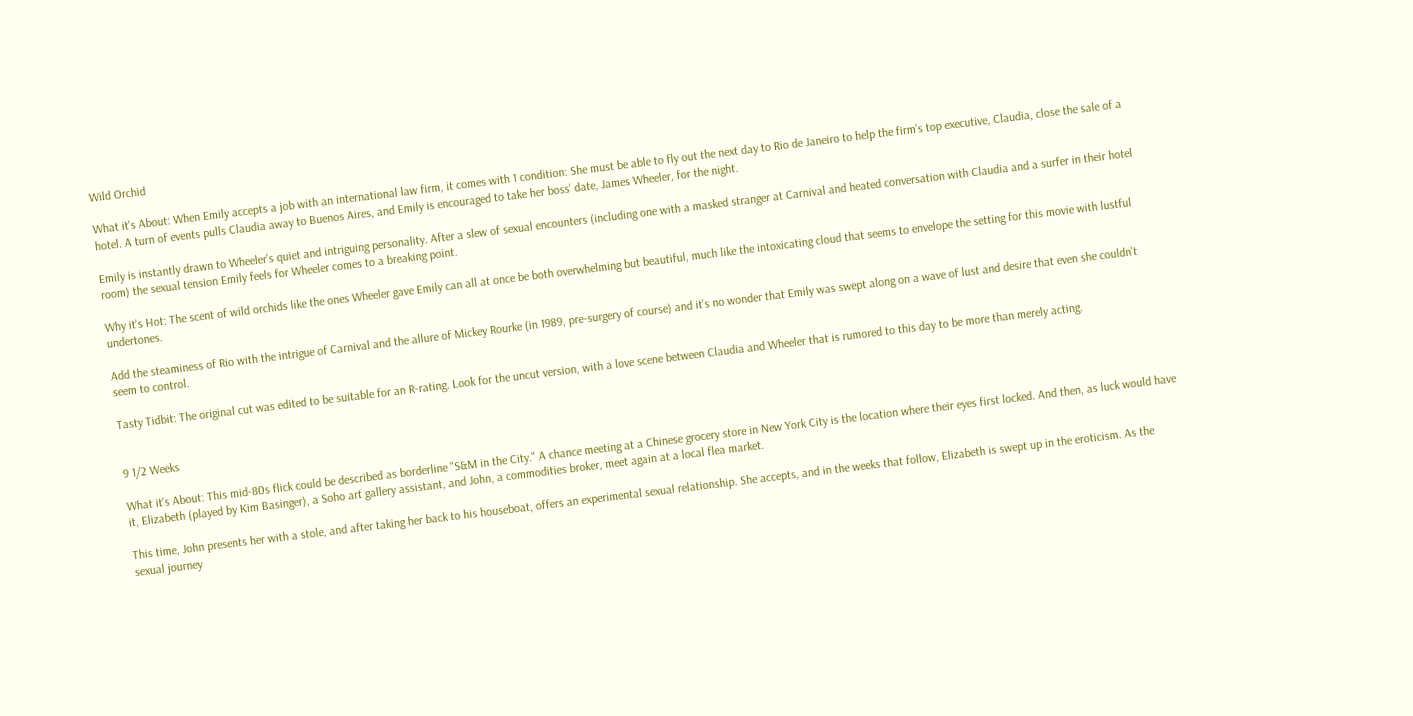Wild Orchid

What it's About: When Emily accepts a job with an international law firm, it comes with 1 condition: She must be able to fly out the next day to Rio de Janeiro to help the firm's top executive, Claudia, close the sale of a hotel. A turn of events pulls Claudia away to Buenos Aires, and Emily is encouraged to take her boss' date, James Wheeler, for the night.

Emily is instantly drawn to Wheeler's quiet and intriguing personality. After a slew of sexual encounters (including one with a masked stranger at Carnival and heated conversation with Claudia and a surfer in their hotel room) the sexual tension Emily feels for Wheeler comes to a breaking point.

Why it's Hot: The scent of wild orchids like the ones Wheeler gave Emily can all at once be both overwhelming but beautiful, much like the intoxicating cloud that seems to envelope the setting for this movie with lustful undertones.

Add the steaminess of Rio with the intrigue of Carnival and the allure of Mickey Rourke (in 1989, pre-surgery of course) and it's no wonder that Emily was swept along on a wave of lust and desire that even she couldn't seem to control.

Tasty Tidbit: The original cut was edited to be suitable for an R-rating. Look for the uncut version, with a love scene between Claudia and Wheeler that is rumored to this day to be more than merely acting.


9 1/2 Weeks

What it's About: This mid-80s flick could be described as borderline "S&M in the City." A chance meeting at a Chinese grocery store in New York City is the location where their eyes first locked. And then, as luck would have it, Elizabeth (played by Kim Basinger), a Soho art gallery assistant, and John, a commodities broker, meet again at a local flea market.

This time, John presents her with a stole, and after taking her back to his houseboat, offers an experimental sexual relationship. She accepts, and in the weeks that follow, Elizabeth is swept up in the eroticism. As the sexual journey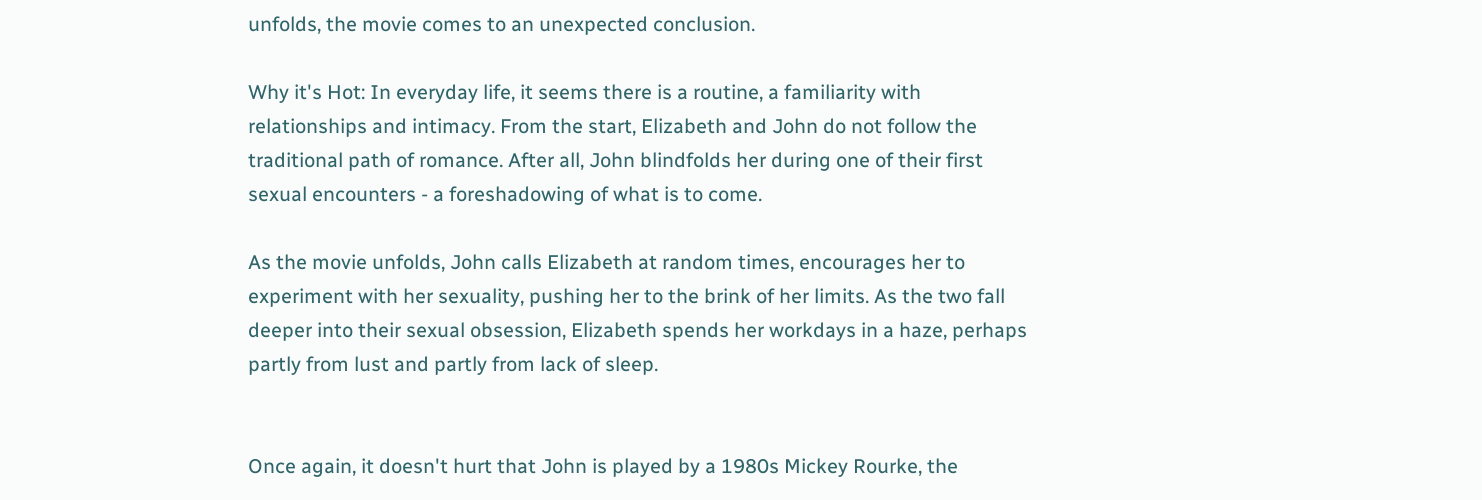unfolds, the movie comes to an unexpected conclusion.

Why it's Hot: In everyday life, it seems there is a routine, a familiarity with relationships and intimacy. From the start, Elizabeth and John do not follow the traditional path of romance. After all, John blindfolds her during one of their first sexual encounters - a foreshadowing of what is to come.

As the movie unfolds, John calls Elizabeth at random times, encourages her to experiment with her sexuality, pushing her to the brink of her limits. As the two fall deeper into their sexual obsession, Elizabeth spends her workdays in a haze, perhaps partly from lust and partly from lack of sleep.


Once again, it doesn't hurt that John is played by a 1980s Mickey Rourke, the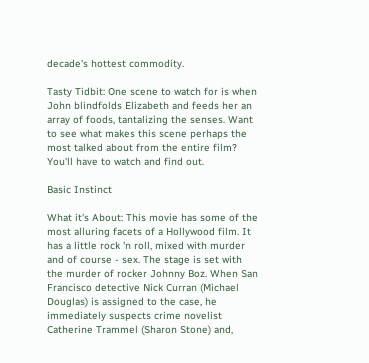decade's hottest commodity.

Tasty Tidbit: One scene to watch for is when John blindfolds Elizabeth and feeds her an array of foods, tantalizing the senses. Want to see what makes this scene perhaps the most talked about from the entire film? You'll have to watch and find out.

Basic Instinct

What it's About: This movie has some of the most alluring facets of a Hollywood film. It has a little rock 'n roll, mixed with murder and of course - sex. The stage is set with the murder of rocker Johnny Boz. When San Francisco detective Nick Curran (Michael Douglas) is assigned to the case, he immediately suspects crime novelist Catherine Trammel (Sharon Stone) and,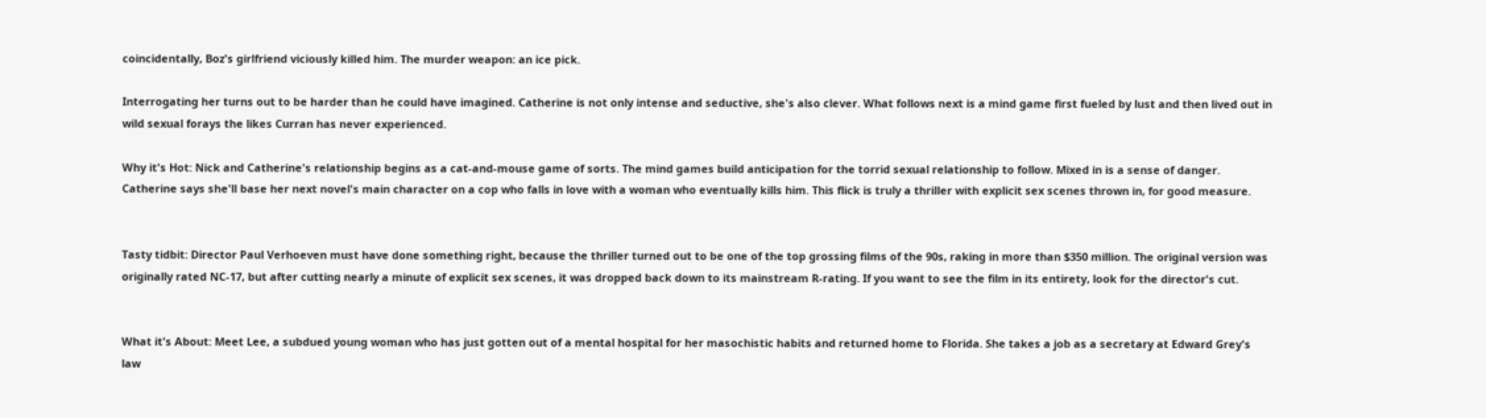coincidentally, Boz's girlfriend viciously killed him. The murder weapon: an ice pick.

Interrogating her turns out to be harder than he could have imagined. Catherine is not only intense and seductive, she's also clever. What follows next is a mind game first fueled by lust and then lived out in wild sexual forays the likes Curran has never experienced.

Why it's Hot: Nick and Catherine's relationship begins as a cat-and-mouse game of sorts. The mind games build anticipation for the torrid sexual relationship to follow. Mixed in is a sense of danger. Catherine says she'll base her next novel's main character on a cop who falls in love with a woman who eventually kills him. This flick is truly a thriller with explicit sex scenes thrown in, for good measure.


Tasty tidbit: Director Paul Verhoeven must have done something right, because the thriller turned out to be one of the top grossing films of the 90s, raking in more than $350 million. The original version was originally rated NC-17, but after cutting nearly a minute of explicit sex scenes, it was dropped back down to its mainstream R-rating. If you want to see the film in its entirety, look for the director's cut.


What it's About: Meet Lee, a subdued young woman who has just gotten out of a mental hospital for her masochistic habits and returned home to Florida. She takes a job as a secretary at Edward Grey's law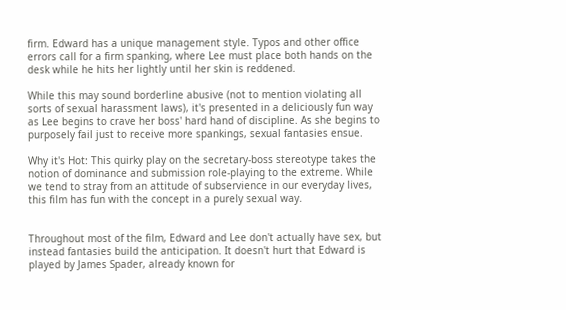firm. Edward has a unique management style. Typos and other office errors call for a firm spanking, where Lee must place both hands on the desk while he hits her lightly until her skin is reddened.

While this may sound borderline abusive (not to mention violating all sorts of sexual harassment laws), it's presented in a deliciously fun way as Lee begins to crave her boss' hard hand of discipline. As she begins to purposely fail just to receive more spankings, sexual fantasies ensue.

Why it's Hot: This quirky play on the secretary-boss stereotype takes the notion of dominance and submission role-playing to the extreme. While we tend to stray from an attitude of subservience in our everyday lives, this film has fun with the concept in a purely sexual way.


Throughout most of the film, Edward and Lee don't actually have sex, but instead fantasies build the anticipation. It doesn't hurt that Edward is played by James Spader, already known for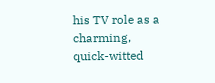his TV role as a charming, quick-witted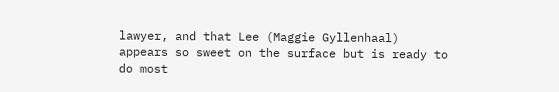lawyer, and that Lee (Maggie Gyllenhaal) appears so sweet on the surface but is ready to do most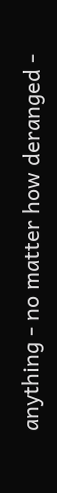anything - no matter how deranged -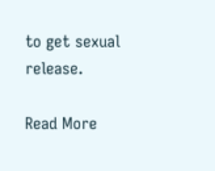to get sexual release.

Read More